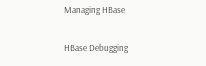Managing HBase

HBase Debugging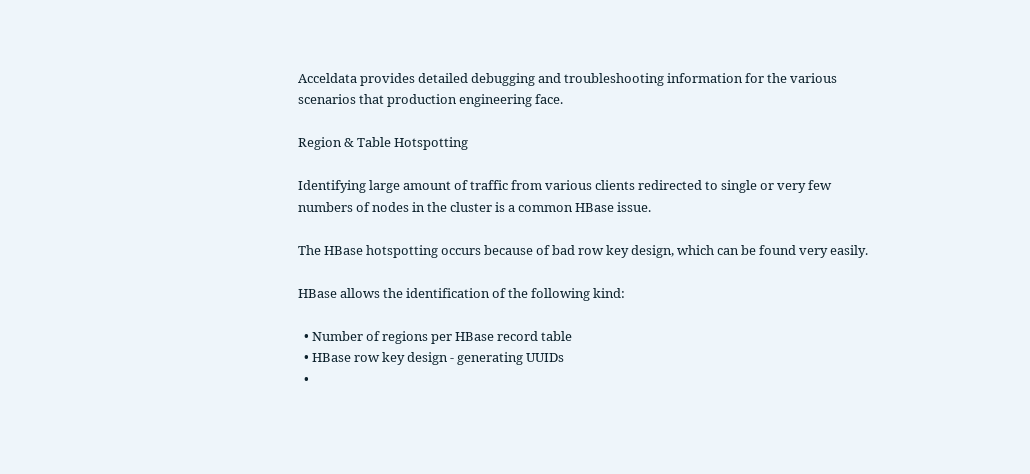Acceldata provides detailed debugging and troubleshooting information for the various scenarios that production engineering face.

Region & Table Hotspotting

Identifying large amount of traffic from various clients redirected to single or very few numbers of nodes in the cluster is a common HBase issue.

The HBase hotspotting occurs because of bad row key design, which can be found very easily.

HBase allows the identification of the following kind:

  • Number of regions per HBase record table
  • HBase row key design - generating UUIDs
  •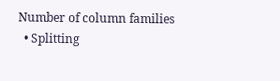Number of column families
  • Splitting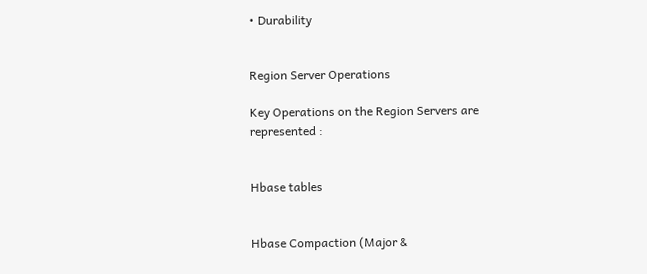• Durability


Region Server Operations

Key Operations on the Region Servers are represented :


Hbase tables


Hbase Compaction (Major &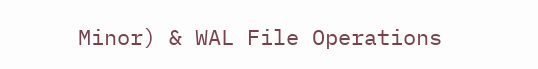Minor) & WAL File Operations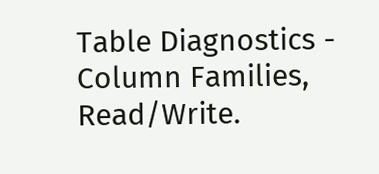Table Diagnostics - Column Families, Read/Write.